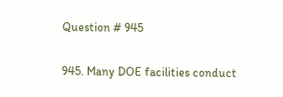Question # 945

945. Many DOE facilities conduct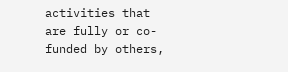activities that are fully or co-funded by others,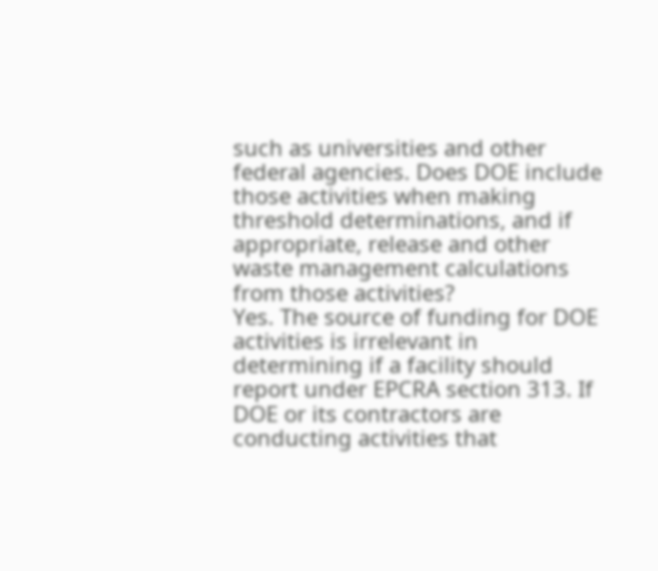such as universities and other federal agencies. Does DOE include those activities when making threshold determinations, and if appropriate, release and other waste management calculations from those activities?
Yes. The source of funding for DOE activities is irrelevant in determining if a facility should report under EPCRA section 313. If DOE or its contractors are conducting activities that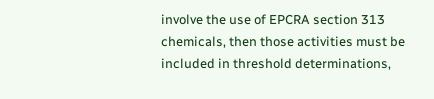involve the use of EPCRA section 313 chemicals, then those activities must be included in threshold determinations,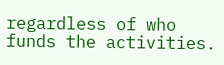regardless of who funds the activities.